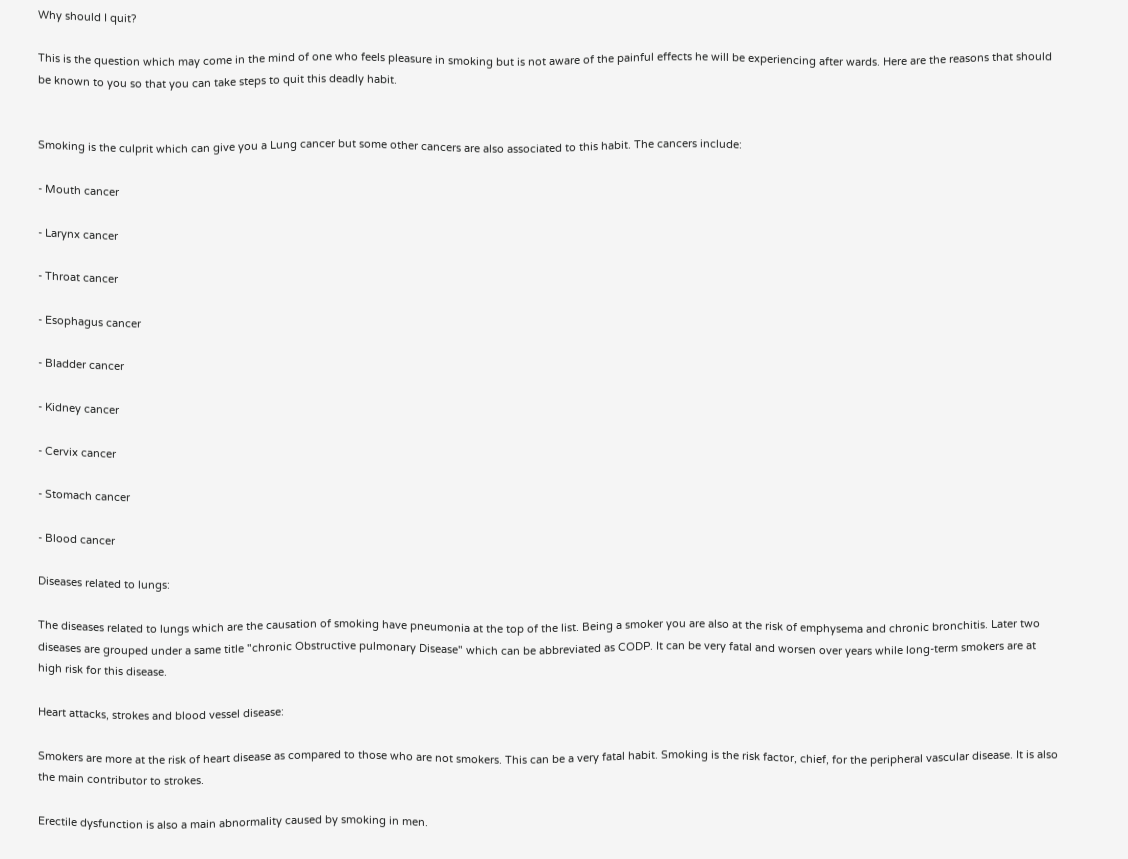Why should I quit?

This is the question which may come in the mind of one who feels pleasure in smoking but is not aware of the painful effects he will be experiencing after wards. Here are the reasons that should be known to you so that you can take steps to quit this deadly habit.


Smoking is the culprit which can give you a Lung cancer but some other cancers are also associated to this habit. The cancers include:

- Mouth cancer

- Larynx cancer

- Throat cancer

- Esophagus cancer

- Bladder cancer

- Kidney cancer

- Cervix cancer

- Stomach cancer

- Blood cancer

Diseases related to lungs:

The diseases related to lungs which are the causation of smoking have pneumonia at the top of the list. Being a smoker you are also at the risk of emphysema and chronic bronchitis. Later two diseases are grouped under a same title "chronic Obstructive pulmonary Disease" which can be abbreviated as CODP. It can be very fatal and worsen over years while long-term smokers are at high risk for this disease.

Heart attacks, strokes and blood vessel disease:

Smokers are more at the risk of heart disease as compared to those who are not smokers. This can be a very fatal habit. Smoking is the risk factor, chief, for the peripheral vascular disease. It is also the main contributor to strokes.

Erectile dysfunction is also a main abnormality caused by smoking in men.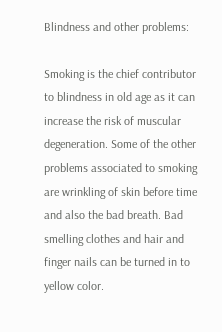Blindness and other problems:

Smoking is the chief contributor to blindness in old age as it can increase the risk of muscular degeneration. Some of the other problems associated to smoking are wrinkling of skin before time and also the bad breath. Bad smelling clothes and hair and finger nails can be turned in to yellow color.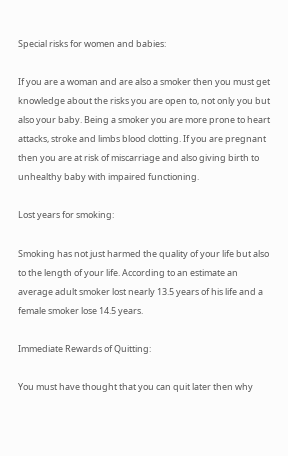Special risks for women and babies:

If you are a woman and are also a smoker then you must get knowledge about the risks you are open to, not only you but also your baby. Being a smoker you are more prone to heart attacks, stroke and limbs blood clotting. If you are pregnant then you are at risk of miscarriage and also giving birth to unhealthy baby with impaired functioning.

Lost years for smoking:

Smoking has not just harmed the quality of your life but also to the length of your life. According to an estimate an average adult smoker lost nearly 13.5 years of his life and a female smoker lose 14.5 years.

Immediate Rewards of Quitting:

You must have thought that you can quit later then why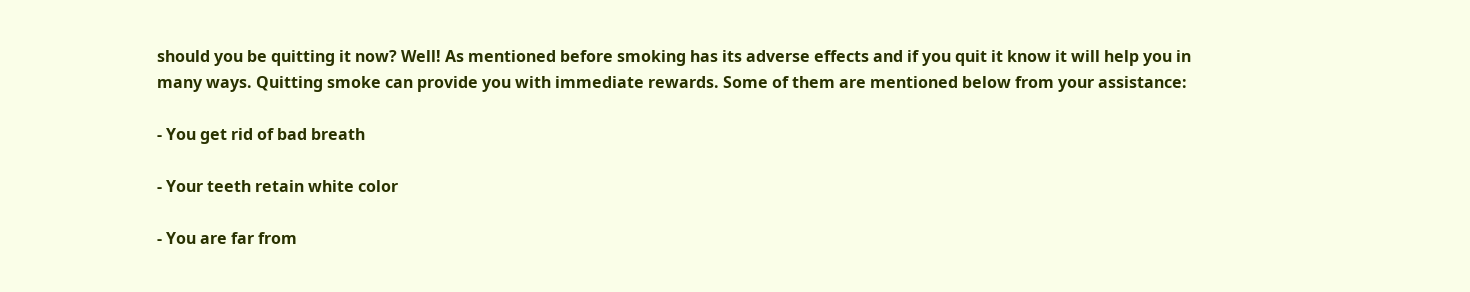should you be quitting it now? Well! As mentioned before smoking has its adverse effects and if you quit it know it will help you in many ways. Quitting smoke can provide you with immediate rewards. Some of them are mentioned below from your assistance:

- You get rid of bad breath

- Your teeth retain white color

- You are far from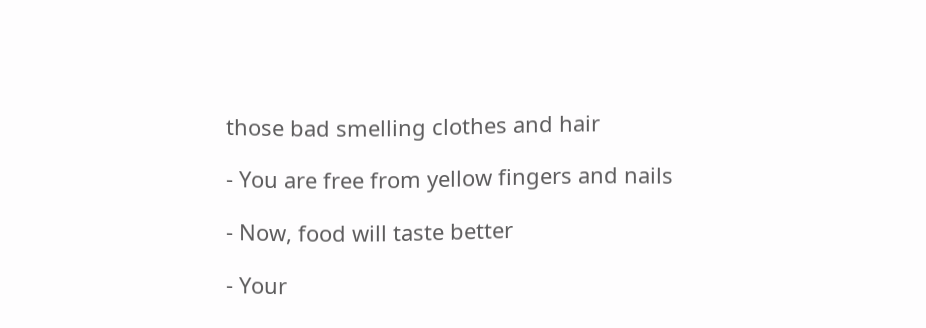those bad smelling clothes and hair

- You are free from yellow fingers and nails

- Now, food will taste better

- Your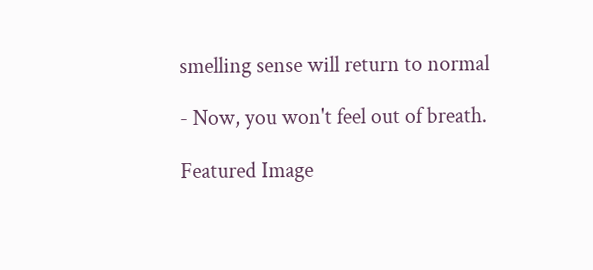smelling sense will return to normal

- Now, you won't feel out of breath.

Featured Image